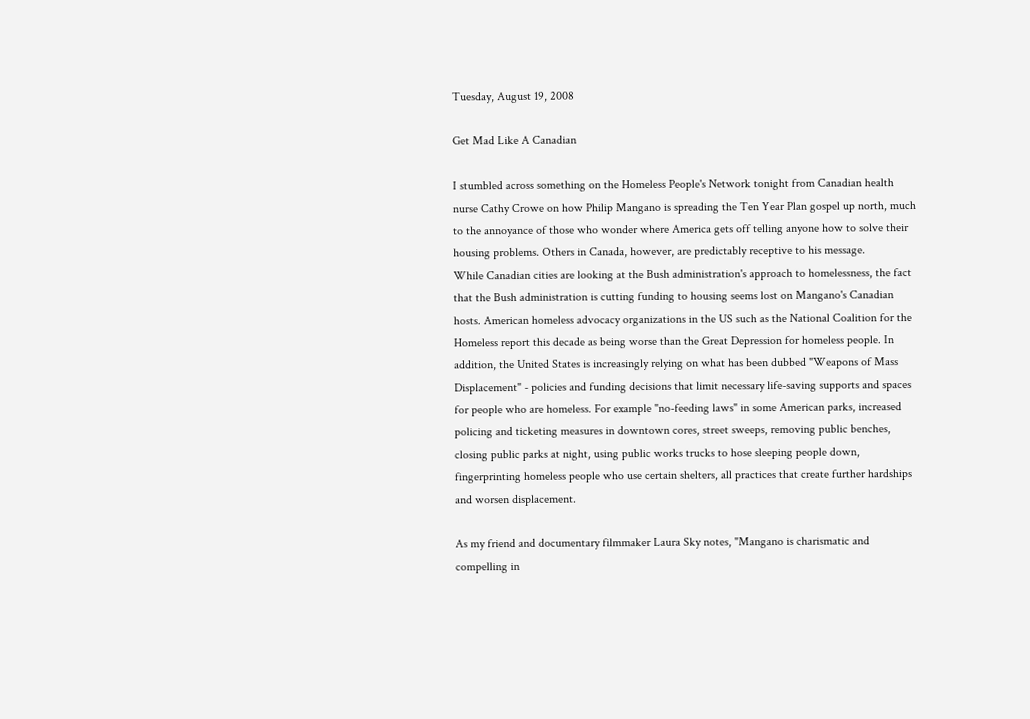Tuesday, August 19, 2008

Get Mad Like A Canadian

I stumbled across something on the Homeless People's Network tonight from Canadian health nurse Cathy Crowe on how Philip Mangano is spreading the Ten Year Plan gospel up north, much to the annoyance of those who wonder where America gets off telling anyone how to solve their housing problems. Others in Canada, however, are predictably receptive to his message.
While Canadian cities are looking at the Bush administration's approach to homelessness, the fact that the Bush administration is cutting funding to housing seems lost on Mangano's Canadian hosts. American homeless advocacy organizations in the US such as the National Coalition for the Homeless report this decade as being worse than the Great Depression for homeless people. In addition, the United States is increasingly relying on what has been dubbed "Weapons of Mass Displacement" - policies and funding decisions that limit necessary life-saving supports and spaces for people who are homeless. For example "no-feeding laws" in some American parks, increased policing and ticketing measures in downtown cores, street sweeps, removing public benches, closing public parks at night, using public works trucks to hose sleeping people down, fingerprinting homeless people who use certain shelters, all practices that create further hardships and worsen displacement.

As my friend and documentary filmmaker Laura Sky notes, "Mangano is charismatic and compelling in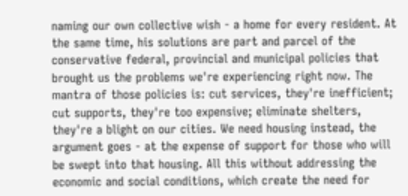naming our own collective wish - a home for every resident. At the same time, his solutions are part and parcel of the conservative federal, provincial and municipal policies that brought us the problems we're experiencing right now. The mantra of those policies is: cut services, they're inefficient; cut supports, they're too expensive; eliminate shelters, they're a blight on our cities. We need housing instead, the argument goes - at the expense of support for those who will be swept into that housing. All this without addressing the economic and social conditions, which create the need for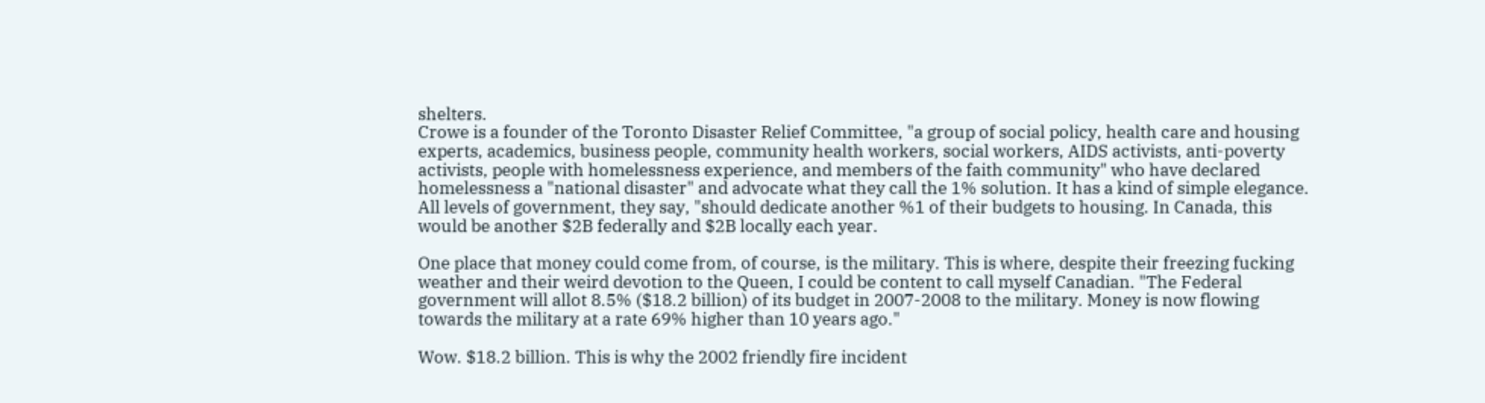shelters.
Crowe is a founder of the Toronto Disaster Relief Committee, "a group of social policy, health care and housing experts, academics, business people, community health workers, social workers, AIDS activists, anti-poverty activists, people with homelessness experience, and members of the faith community" who have declared homelessness a "national disaster" and advocate what they call the 1% solution. It has a kind of simple elegance. All levels of government, they say, "should dedicate another %1 of their budgets to housing. In Canada, this would be another $2B federally and $2B locally each year.

One place that money could come from, of course, is the military. This is where, despite their freezing fucking weather and their weird devotion to the Queen, I could be content to call myself Canadian. "The Federal government will allot 8.5% ($18.2 billion) of its budget in 2007-2008 to the military. Money is now flowing towards the military at a rate 69% higher than 10 years ago."

Wow. $18.2 billion. This is why the 2002 friendly fire incident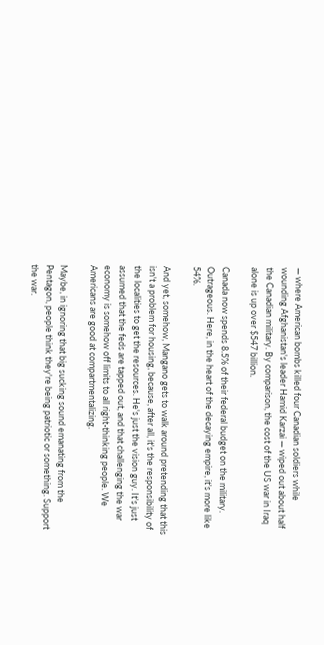— where American bombs killed four Canadian soldiers while wounding Afghanistan's leader Hamid Karzai — wiped out about half the Canadian military. By comparison, the cost of the US war in Iraq alone is up over $547 billion.

Canada now spends 8.5% of their federal budget on the military. Outrageous. Here, in the heart of the decaying empire, it's more like 54%.

And yet, somehow, Mangano gets to walk around pretending that this isn't a problem for housing, because, after all, it's the responsibility of the localities to get the resources. He's just the vision guy. It's just assumed that the feds are tapped out, and that challenging the war economy is somehow off limits to all right-thinking people. We Americans are good at compartmentalizing.

Maybe, in ignoring that big sucking sound emanating from the Pentagon, people think they're being patriotic or something. Support the war.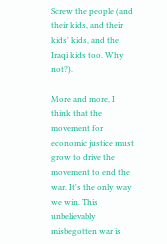Screw the people (and their kids, and their kids' kids, and the Iraqi kids too. Why not?).

More and more, I think that the movement for economic justice must grow to drive the movement to end the war. It's the only way we win. This unbelievably misbegotten war is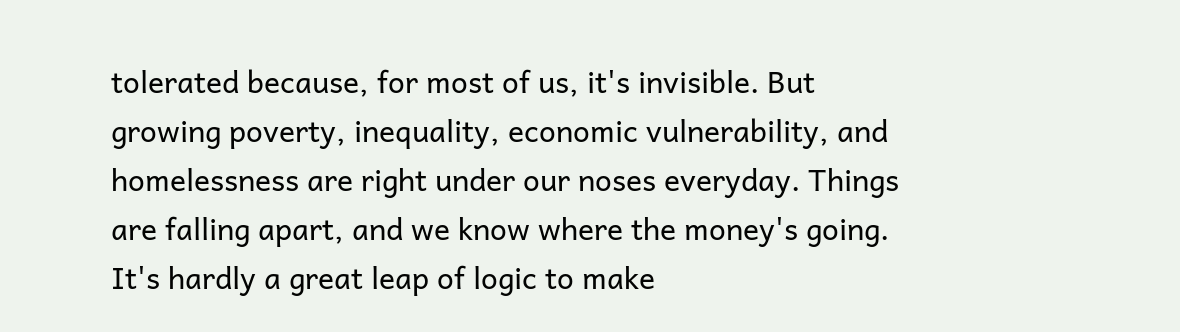tolerated because, for most of us, it's invisible. But growing poverty, inequality, economic vulnerability, and homelessness are right under our noses everyday. Things are falling apart, and we know where the money's going. It's hardly a great leap of logic to make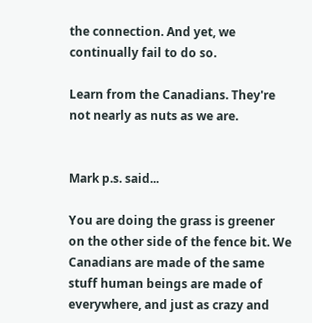the connection. And yet, we continually fail to do so.

Learn from the Canadians. They're not nearly as nuts as we are.


Mark p.s. said...

You are doing the grass is greener on the other side of the fence bit. We Canadians are made of the same stuff human beings are made of everywhere, and just as crazy and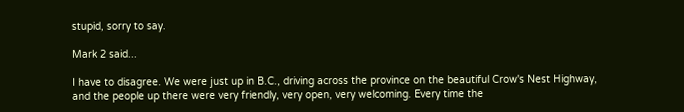stupid, sorry to say.

Mark 2 said...

I have to disagree. We were just up in B.C., driving across the province on the beautiful Crow's Nest Highway, and the people up there were very friendly, very open, very welcoming. Every time the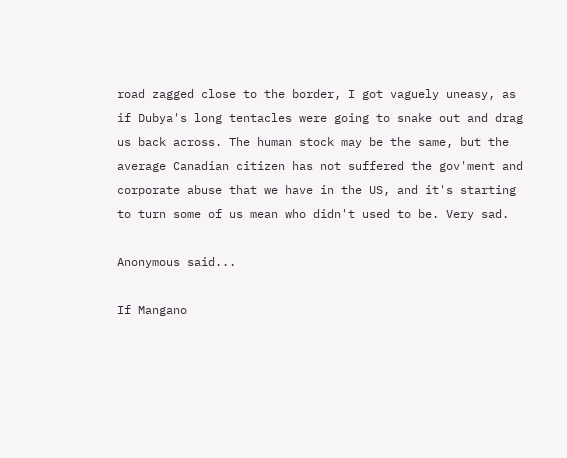road zagged close to the border, I got vaguely uneasy, as if Dubya's long tentacles were going to snake out and drag us back across. The human stock may be the same, but the average Canadian citizen has not suffered the gov'ment and corporate abuse that we have in the US, and it's starting to turn some of us mean who didn't used to be. Very sad.

Anonymous said...

If Mangano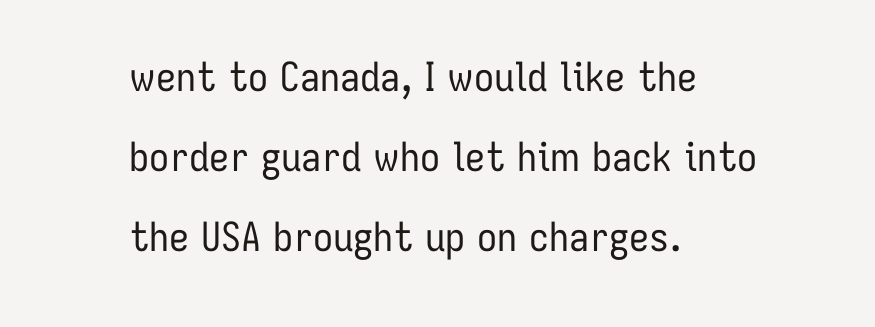went to Canada, I would like the border guard who let him back into the USA brought up on charges.